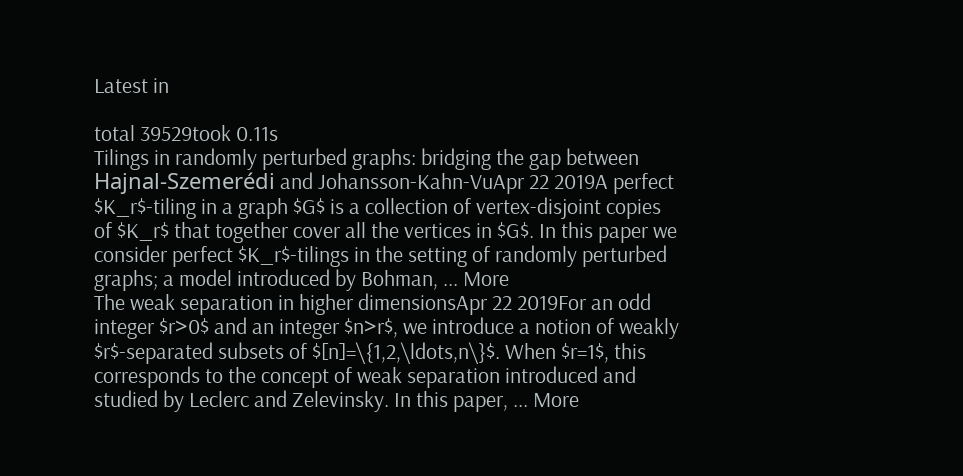Latest in

total 39529took 0.11s
Tilings in randomly perturbed graphs: bridging the gap between Hajnal-Szemerédi and Johansson-Kahn-VuApr 22 2019A perfect $K_r$-tiling in a graph $G$ is a collection of vertex-disjoint copies of $K_r$ that together cover all the vertices in $G$. In this paper we consider perfect $K_r$-tilings in the setting of randomly perturbed graphs; a model introduced by Bohman, ... More
The weak separation in higher dimensionsApr 22 2019For an odd integer $r>0$ and an integer $n>r$, we introduce a notion of weakly $r$-separated subsets of $[n]=\{1,2,\ldots,n\}$. When $r=1$, this corresponds to the concept of weak separation introduced and studied by Leclerc and Zelevinsky. In this paper, ... More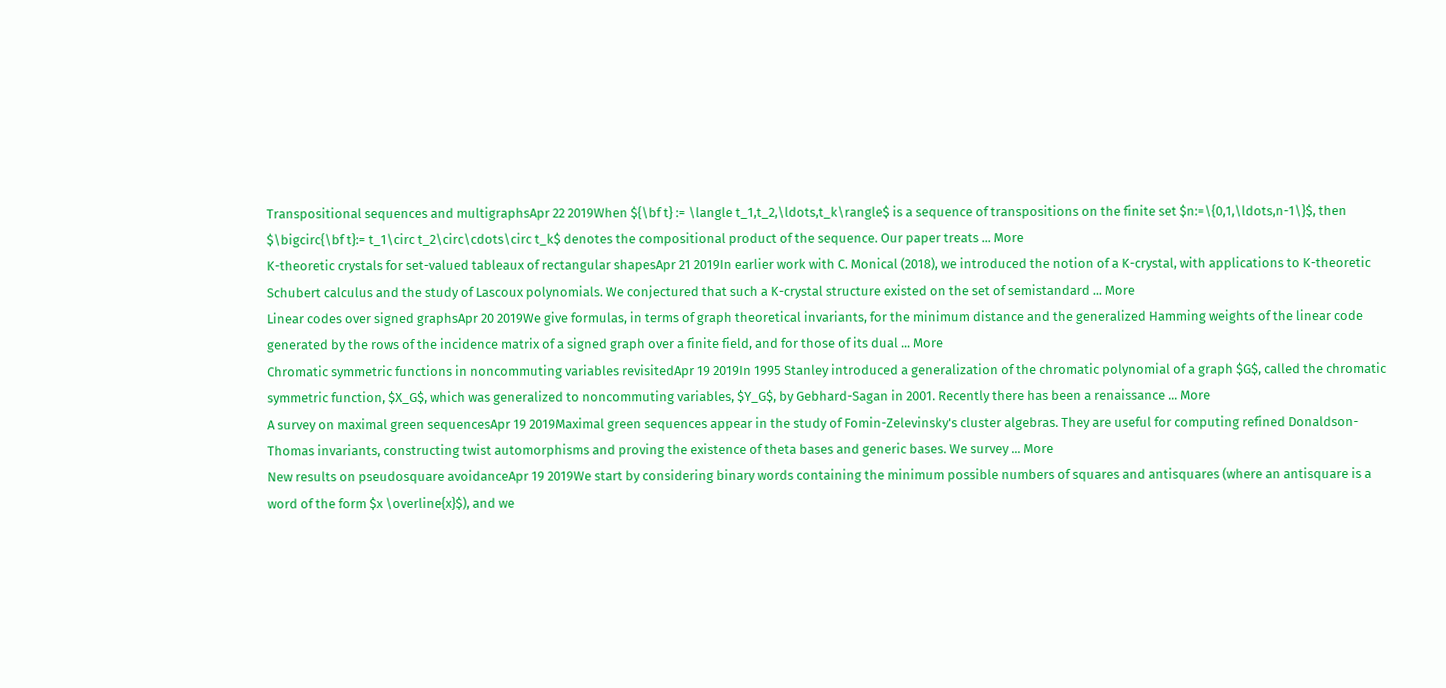Transpositional sequences and multigraphsApr 22 2019When ${\bf t} := \langle t_1,t_2,\ldots,t_k\rangle$ is a sequence of transpositions on the finite set $n:=\{0,1,\ldots,n-1\}$, then $\bigcirc{\bf t}:= t_1\circ t_2\circ\cdots\circ t_k$ denotes the compositional product of the sequence. Our paper treats ... More
K-theoretic crystals for set-valued tableaux of rectangular shapesApr 21 2019In earlier work with C. Monical (2018), we introduced the notion of a K-crystal, with applications to K-theoretic Schubert calculus and the study of Lascoux polynomials. We conjectured that such a K-crystal structure existed on the set of semistandard ... More
Linear codes over signed graphsApr 20 2019We give formulas, in terms of graph theoretical invariants, for the minimum distance and the generalized Hamming weights of the linear code generated by the rows of the incidence matrix of a signed graph over a finite field, and for those of its dual ... More
Chromatic symmetric functions in noncommuting variables revisitedApr 19 2019In 1995 Stanley introduced a generalization of the chromatic polynomial of a graph $G$, called the chromatic symmetric function, $X_G$, which was generalized to noncommuting variables, $Y_G$, by Gebhard-Sagan in 2001. Recently there has been a renaissance ... More
A survey on maximal green sequencesApr 19 2019Maximal green sequences appear in the study of Fomin-Zelevinsky's cluster algebras. They are useful for computing refined Donaldson-Thomas invariants, constructing twist automorphisms and proving the existence of theta bases and generic bases. We survey ... More
New results on pseudosquare avoidanceApr 19 2019We start by considering binary words containing the minimum possible numbers of squares and antisquares (where an antisquare is a word of the form $x \overline{x}$), and we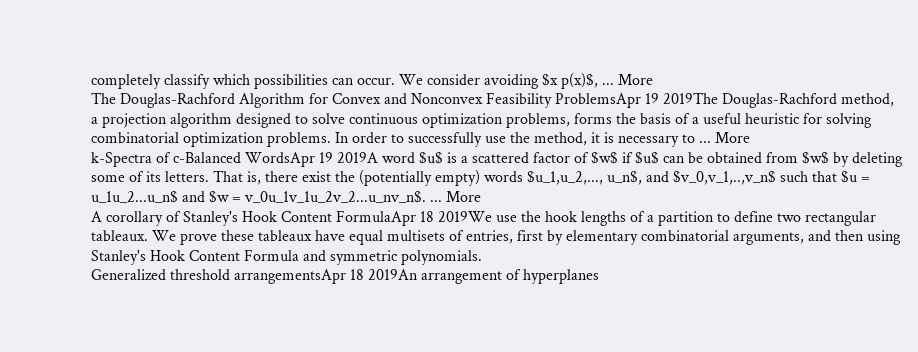completely classify which possibilities can occur. We consider avoiding $x p(x)$, ... More
The Douglas-Rachford Algorithm for Convex and Nonconvex Feasibility ProblemsApr 19 2019The Douglas-Rachford method, a projection algorithm designed to solve continuous optimization problems, forms the basis of a useful heuristic for solving combinatorial optimization problems. In order to successfully use the method, it is necessary to ... More
k-Spectra of c-Balanced WordsApr 19 2019A word $u$ is a scattered factor of $w$ if $u$ can be obtained from $w$ by deleting some of its letters. That is, there exist the (potentially empty) words $u_1,u_2,..., u_n$, and $v_0,v_1,..,v_n$ such that $u = u_1u_2...u_n$ and $w = v_0u_1v_1u_2v_2...u_nv_n$. ... More
A corollary of Stanley's Hook Content FormulaApr 18 2019We use the hook lengths of a partition to define two rectangular tableaux. We prove these tableaux have equal multisets of entries, first by elementary combinatorial arguments, and then using Stanley's Hook Content Formula and symmetric polynomials.
Generalized threshold arrangementsApr 18 2019An arrangement of hyperplanes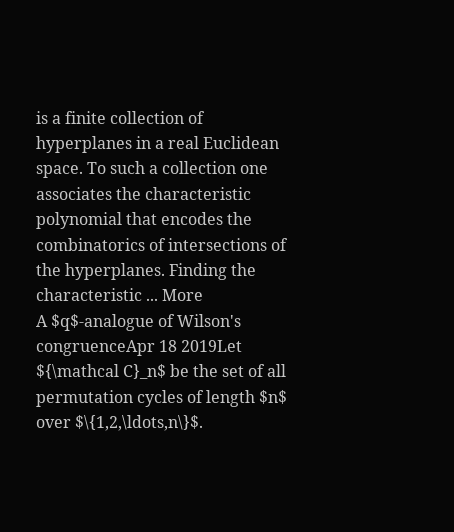is a finite collection of hyperplanes in a real Euclidean space. To such a collection one associates the characteristic polynomial that encodes the combinatorics of intersections of the hyperplanes. Finding the characteristic ... More
A $q$-analogue of Wilson's congruenceApr 18 2019Let ${\mathcal C}_n$ be the set of all permutation cycles of length $n$ over $\{1,2,\ldots,n\}$.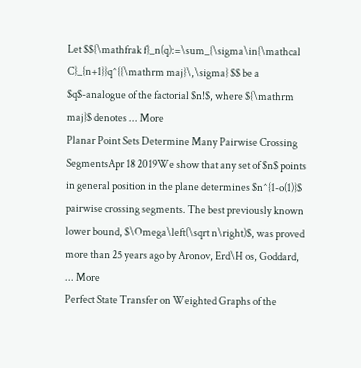Let $${\mathfrak f}_n(q):=\sum_{\sigma\in{\mathcal C}_{n+1}}q^{{\mathrm maj}\,\sigma} $$ be a $q$-analogue of the factorial $n!$, where ${\mathrm maj}$ denotes ... More
Planar Point Sets Determine Many Pairwise Crossing SegmentsApr 18 2019We show that any set of $n$ points in general position in the plane determines $n^{1-o(1)}$ pairwise crossing segments. The best previously known lower bound, $\Omega\left(\sqrt n\right)$, was proved more than 25 years ago by Aronov, Erd\H os, Goddard, ... More
Perfect State Transfer on Weighted Graphs of the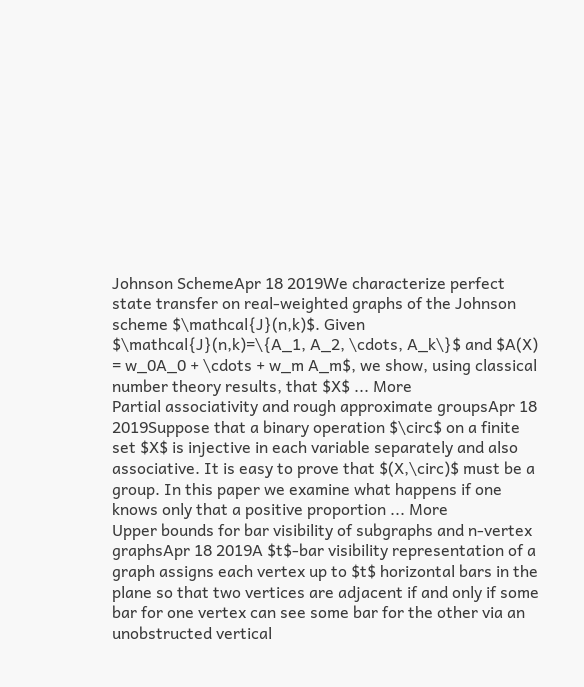Johnson SchemeApr 18 2019We characterize perfect state transfer on real-weighted graphs of the Johnson scheme $\mathcal{J}(n,k)$. Given $\mathcal{J}(n,k)=\{A_1, A_2, \cdots, A_k\}$ and $A(X) = w_0A_0 + \cdots + w_m A_m$, we show, using classical number theory results, that $X$ ... More
Partial associativity and rough approximate groupsApr 18 2019Suppose that a binary operation $\circ$ on a finite set $X$ is injective in each variable separately and also associative. It is easy to prove that $(X,\circ)$ must be a group. In this paper we examine what happens if one knows only that a positive proportion ... More
Upper bounds for bar visibility of subgraphs and n-vertex graphsApr 18 2019A $t$-bar visibility representation of a graph assigns each vertex up to $t$ horizontal bars in the plane so that two vertices are adjacent if and only if some bar for one vertex can see some bar for the other via an unobstructed vertical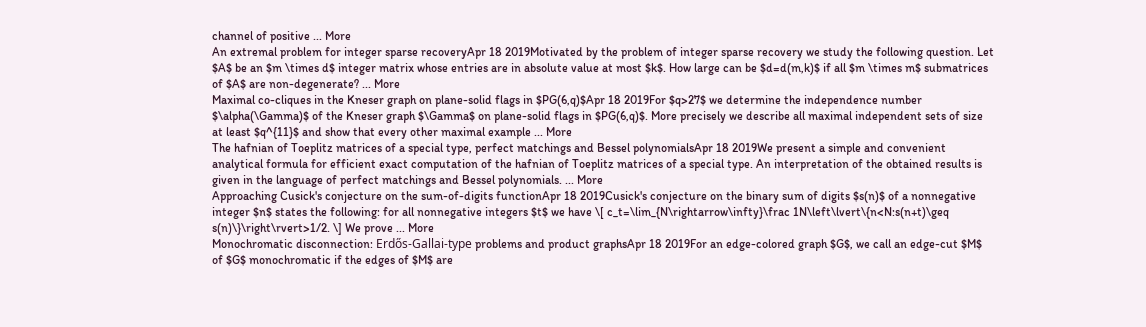channel of positive ... More
An extremal problem for integer sparse recoveryApr 18 2019Motivated by the problem of integer sparse recovery we study the following question. Let $A$ be an $m \times d$ integer matrix whose entries are in absolute value at most $k$. How large can be $d=d(m,k)$ if all $m \times m$ submatrices of $A$ are non-degenerate? ... More
Maximal co-cliques in the Kneser graph on plane-solid flags in $PG(6,q)$Apr 18 2019For $q>27$ we determine the independence number $\alpha(\Gamma)$ of the Kneser graph $\Gamma$ on plane-solid flags in $PG(6,q)$. More precisely we describe all maximal independent sets of size at least $q^{11}$ and show that every other maximal example ... More
The hafnian of Toeplitz matrices of a special type, perfect matchings and Bessel polynomialsApr 18 2019We present a simple and convenient analytical formula for efficient exact computation of the hafnian of Toeplitz matrices of a special type. An interpretation of the obtained results is given in the language of perfect matchings and Bessel polynomials. ... More
Approaching Cusick's conjecture on the sum-of-digits functionApr 18 2019Cusick's conjecture on the binary sum of digits $s(n)$ of a nonnegative integer $n$ states the following: for all nonnegative integers $t$ we have \[ c_t=\lim_{N\rightarrow\infty}\frac 1N\left\lvert\{n<N:s(n+t)\geq s(n)\}\right\rvert>1/2. \] We prove ... More
Monochromatic disconnection: Erdős-Gallai-type problems and product graphsApr 18 2019For an edge-colored graph $G$, we call an edge-cut $M$ of $G$ monochromatic if the edges of $M$ are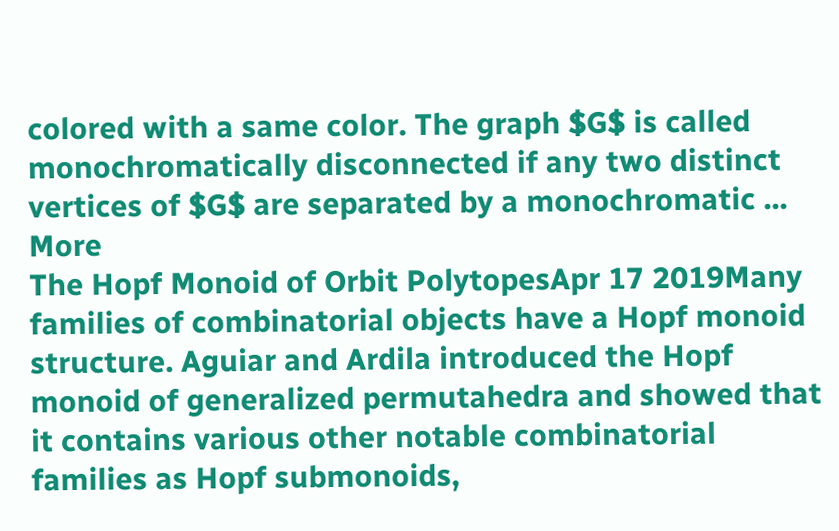colored with a same color. The graph $G$ is called monochromatically disconnected if any two distinct vertices of $G$ are separated by a monochromatic ... More
The Hopf Monoid of Orbit PolytopesApr 17 2019Many families of combinatorial objects have a Hopf monoid structure. Aguiar and Ardila introduced the Hopf monoid of generalized permutahedra and showed that it contains various other notable combinatorial families as Hopf submonoids,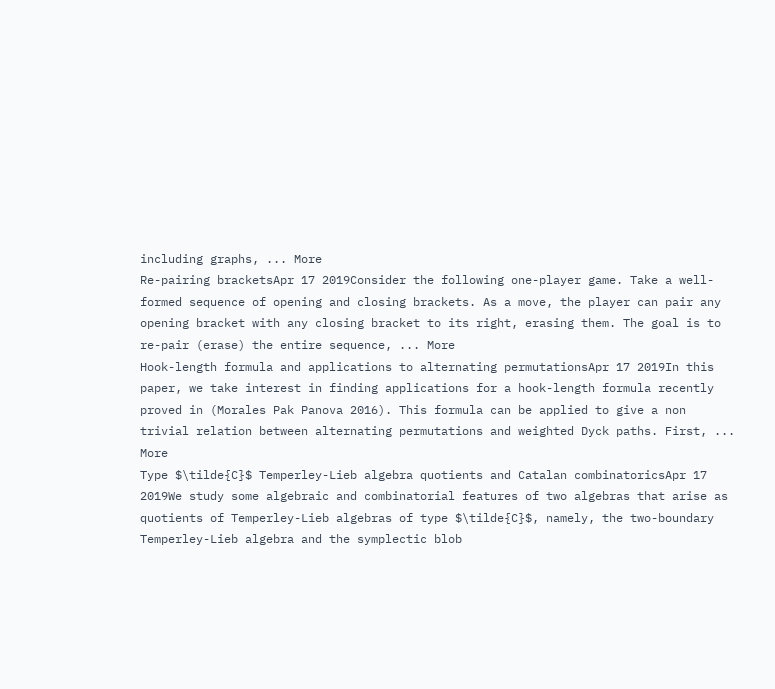including graphs, ... More
Re-pairing bracketsApr 17 2019Consider the following one-player game. Take a well-formed sequence of opening and closing brackets. As a move, the player can pair any opening bracket with any closing bracket to its right, erasing them. The goal is to re-pair (erase) the entire sequence, ... More
Hook-length formula and applications to alternating permutationsApr 17 2019In this paper, we take interest in finding applications for a hook-length formula recently proved in (Morales Pak Panova 2016). This formula can be applied to give a non trivial relation between alternating permutations and weighted Dyck paths. First, ... More
Type $\tilde{C}$ Temperley-Lieb algebra quotients and Catalan combinatoricsApr 17 2019We study some algebraic and combinatorial features of two algebras that arise as quotients of Temperley-Lieb algebras of type $\tilde{C}$, namely, the two-boundary Temperley-Lieb algebra and the symplectic blob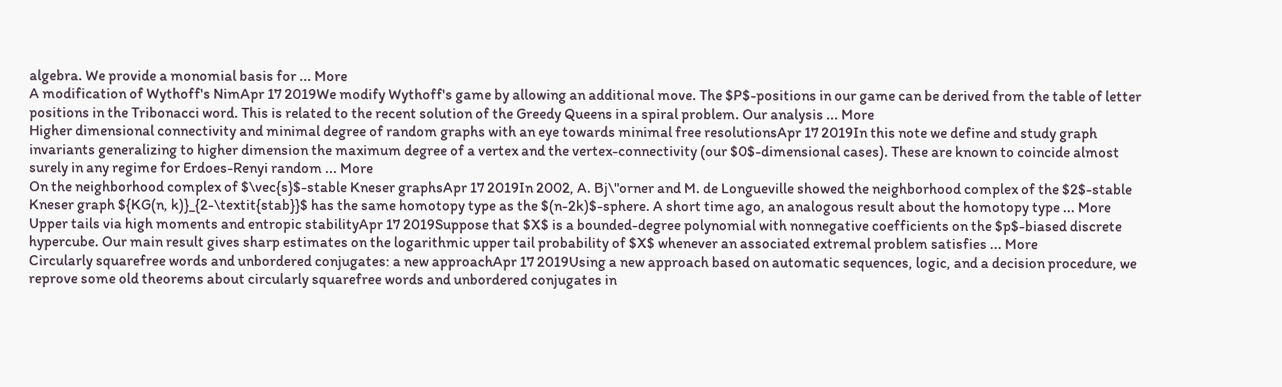algebra. We provide a monomial basis for ... More
A modification of Wythoff's NimApr 17 2019We modify Wythoff's game by allowing an additional move. The $P$-positions in our game can be derived from the table of letter positions in the Tribonacci word. This is related to the recent solution of the Greedy Queens in a spiral problem. Our analysis ... More
Higher dimensional connectivity and minimal degree of random graphs with an eye towards minimal free resolutionsApr 17 2019In this note we define and study graph invariants generalizing to higher dimension the maximum degree of a vertex and the vertex-connectivity (our $0$-dimensional cases). These are known to coincide almost surely in any regime for Erdoes-Renyi random ... More
On the neighborhood complex of $\vec{s}$-stable Kneser graphsApr 17 2019In 2002, A. Bj\"orner and M. de Longueville showed the neighborhood complex of the $2$-stable Kneser graph ${KG(n, k)}_{2-\textit{stab}}$ has the same homotopy type as the $(n-2k)$-sphere. A short time ago, an analogous result about the homotopy type ... More
Upper tails via high moments and entropic stabilityApr 17 2019Suppose that $X$ is a bounded-degree polynomial with nonnegative coefficients on the $p$-biased discrete hypercube. Our main result gives sharp estimates on the logarithmic upper tail probability of $X$ whenever an associated extremal problem satisfies ... More
Circularly squarefree words and unbordered conjugates: a new approachApr 17 2019Using a new approach based on automatic sequences, logic, and a decision procedure, we reprove some old theorems about circularly squarefree words and unbordered conjugates in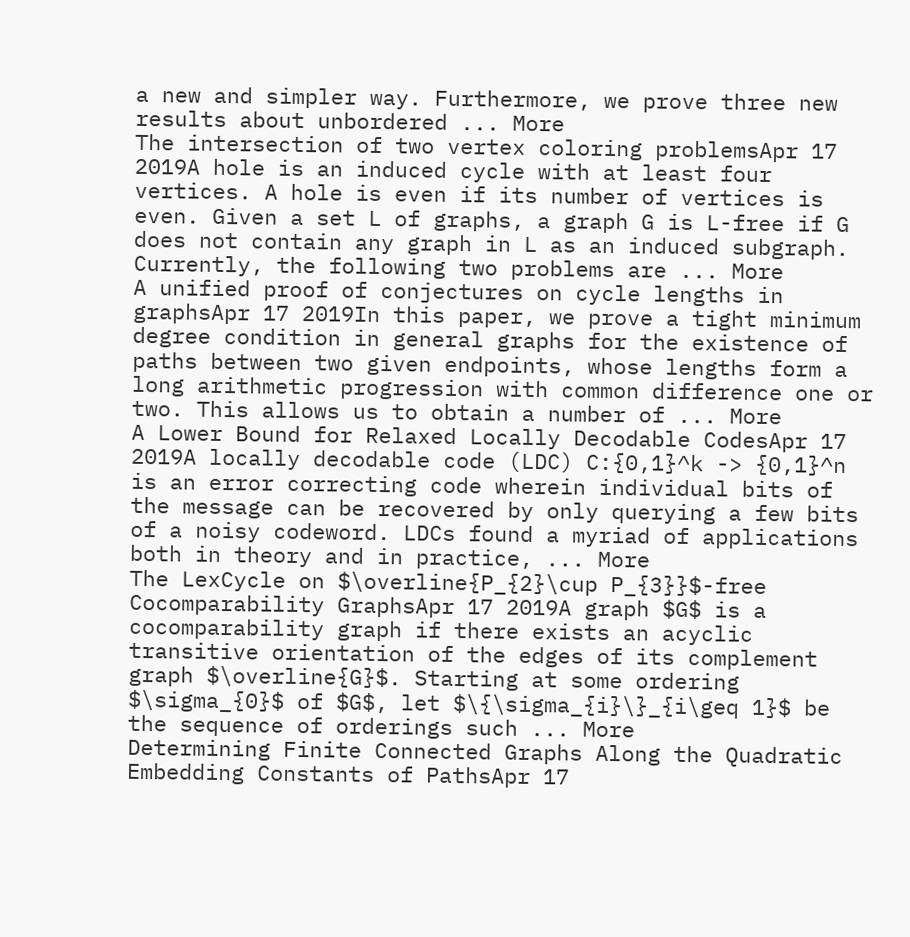a new and simpler way. Furthermore, we prove three new results about unbordered ... More
The intersection of two vertex coloring problemsApr 17 2019A hole is an induced cycle with at least four vertices. A hole is even if its number of vertices is even. Given a set L of graphs, a graph G is L-free if G does not contain any graph in L as an induced subgraph. Currently, the following two problems are ... More
A unified proof of conjectures on cycle lengths in graphsApr 17 2019In this paper, we prove a tight minimum degree condition in general graphs for the existence of paths between two given endpoints, whose lengths form a long arithmetic progression with common difference one or two. This allows us to obtain a number of ... More
A Lower Bound for Relaxed Locally Decodable CodesApr 17 2019A locally decodable code (LDC) C:{0,1}^k -> {0,1}^n is an error correcting code wherein individual bits of the message can be recovered by only querying a few bits of a noisy codeword. LDCs found a myriad of applications both in theory and in practice, ... More
The LexCycle on $\overline{P_{2}\cup P_{3}}$-free Cocomparability GraphsApr 17 2019A graph $G$ is a cocomparability graph if there exists an acyclic transitive orientation of the edges of its complement graph $\overline{G}$. Starting at some ordering $\sigma_{0}$ of $G$, let $\{\sigma_{i}\}_{i\geq 1}$ be the sequence of orderings such ... More
Determining Finite Connected Graphs Along the Quadratic Embedding Constants of PathsApr 17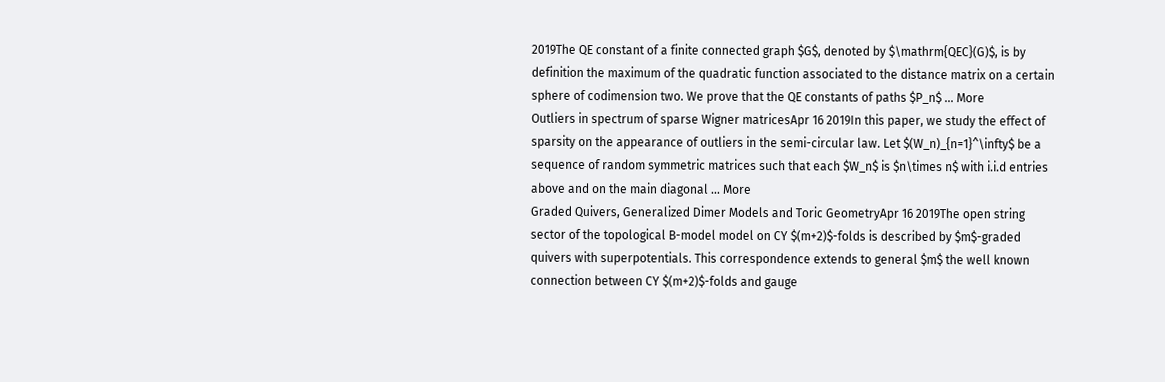2019The QE constant of a finite connected graph $G$, denoted by $\mathrm{QEC}(G)$, is by definition the maximum of the quadratic function associated to the distance matrix on a certain sphere of codimension two. We prove that the QE constants of paths $P_n$ ... More
Outliers in spectrum of sparse Wigner matricesApr 16 2019In this paper, we study the effect of sparsity on the appearance of outliers in the semi-circular law. Let $(W_n)_{n=1}^\infty$ be a sequence of random symmetric matrices such that each $W_n$ is $n\times n$ with i.i.d entries above and on the main diagonal ... More
Graded Quivers, Generalized Dimer Models and Toric GeometryApr 16 2019The open string sector of the topological B-model model on CY $(m+2)$-folds is described by $m$-graded quivers with superpotentials. This correspondence extends to general $m$ the well known connection between CY $(m+2)$-folds and gauge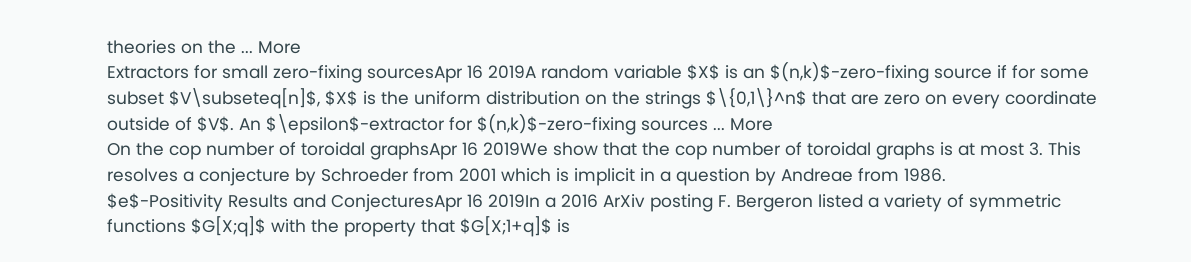theories on the ... More
Extractors for small zero-fixing sourcesApr 16 2019A random variable $X$ is an $(n,k)$-zero-fixing source if for some subset $V\subseteq[n]$, $X$ is the uniform distribution on the strings $\{0,1\}^n$ that are zero on every coordinate outside of $V$. An $\epsilon$-extractor for $(n,k)$-zero-fixing sources ... More
On the cop number of toroidal graphsApr 16 2019We show that the cop number of toroidal graphs is at most 3. This resolves a conjecture by Schroeder from 2001 which is implicit in a question by Andreae from 1986.
$e$-Positivity Results and ConjecturesApr 16 2019In a 2016 ArXiv posting F. Bergeron listed a variety of symmetric functions $G[X;q]$ with the property that $G[X;1+q]$ is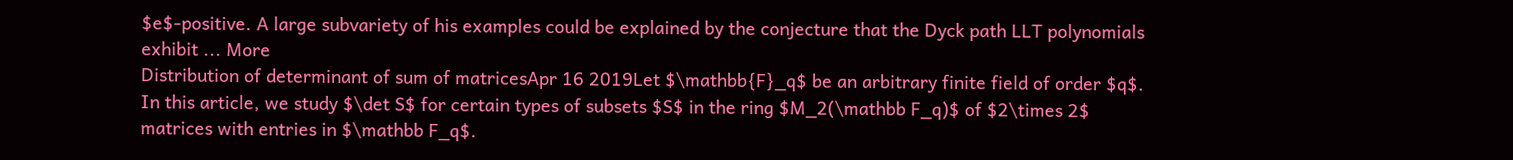$e$-positive. A large subvariety of his examples could be explained by the conjecture that the Dyck path LLT polynomials exhibit ... More
Distribution of determinant of sum of matricesApr 16 2019Let $\mathbb{F}_q$ be an arbitrary finite field of order $q$. In this article, we study $\det S$ for certain types of subsets $S$ in the ring $M_2(\mathbb F_q)$ of $2\times 2$ matrices with entries in $\mathbb F_q$.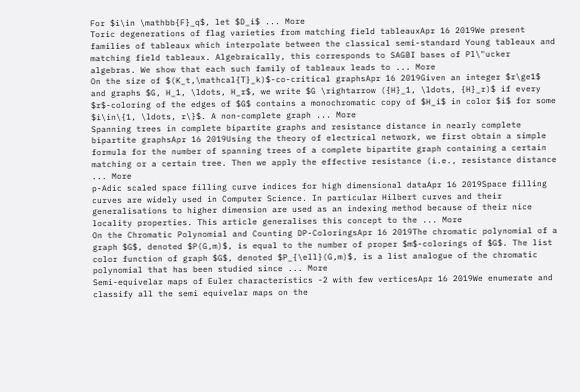For $i\in \mathbb{F}_q$, let $D_i$ ... More
Toric degenerations of flag varieties from matching field tableauxApr 16 2019We present families of tableaux which interpolate between the classical semi-standard Young tableaux and matching field tableaux. Algebraically, this corresponds to SAGBI bases of Pl\"ucker algebras. We show that each such family of tableaux leads to ... More
On the size of $(K_t,\mathcal{T}_k)$-co-critical graphsApr 16 2019Given an integer $r\ge1$ and graphs $G, H_1, \ldots, H_r$, we write $G \rightarrow ({H}_1, \ldots, {H}_r)$ if every $r$-coloring of the edges of $G$ contains a monochromatic copy of $H_i$ in color $i$ for some $i\in\{1, \ldots, r\}$. A non-complete graph ... More
Spanning trees in complete bipartite graphs and resistance distance in nearly complete bipartite graphsApr 16 2019Using the theory of electrical network, we first obtain a simple formula for the number of spanning trees of a complete bipartite graph containing a certain matching or a certain tree. Then we apply the effective resistance (i.e., resistance distance ... More
p-Adic scaled space filling curve indices for high dimensional dataApr 16 2019Space filling curves are widely used in Computer Science. In particular Hilbert curves and their generalisations to higher dimension are used as an indexing method because of their nice locality properties. This article generalises this concept to the ... More
On the Chromatic Polynomial and Counting DP-ColoringsApr 16 2019The chromatic polynomial of a graph $G$, denoted $P(G,m)$, is equal to the number of proper $m$-colorings of $G$. The list color function of graph $G$, denoted $P_{\ell}(G,m)$, is a list analogue of the chromatic polynomial that has been studied since ... More
Semi-equivelar maps of Euler characteristics -2 with few verticesApr 16 2019We enumerate and classify all the semi equivelar maps on the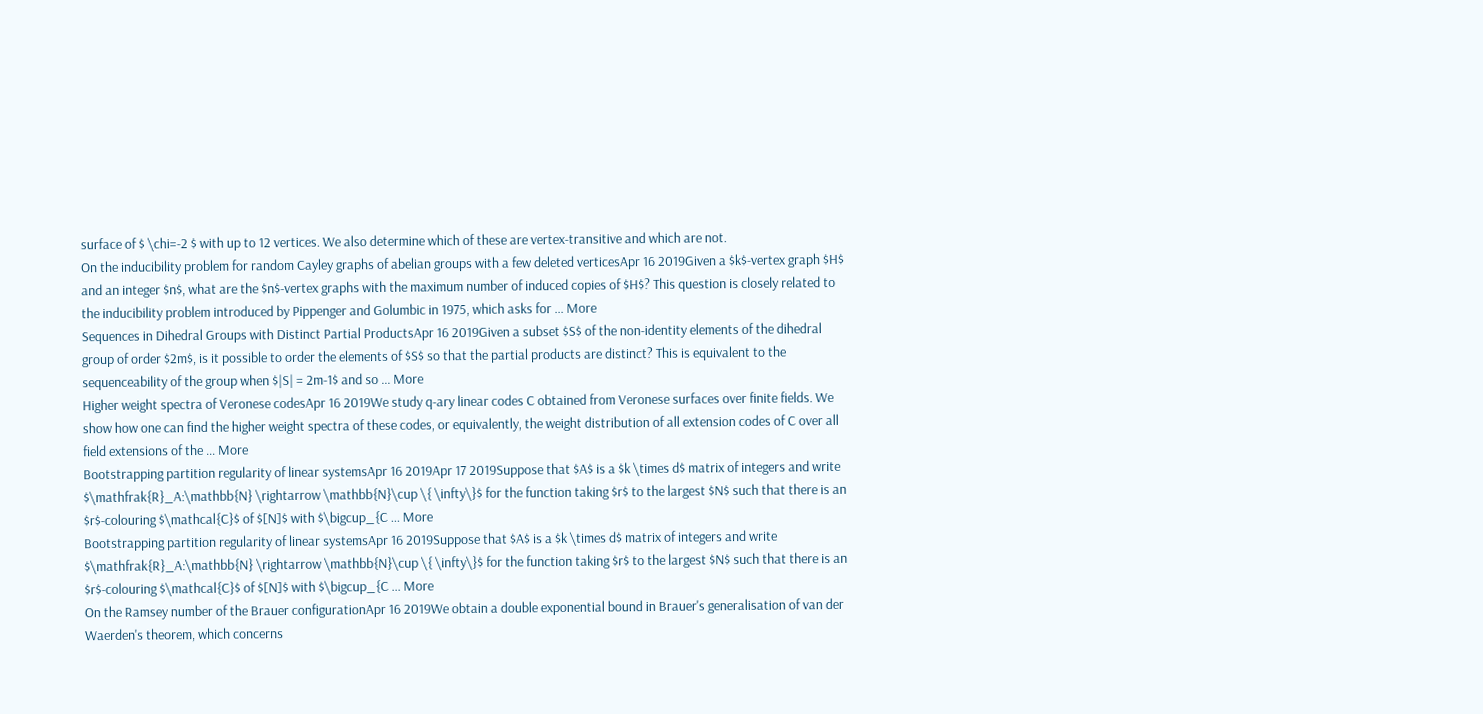surface of $ \chi=-2 $ with up to 12 vertices. We also determine which of these are vertex-transitive and which are not.
On the inducibility problem for random Cayley graphs of abelian groups with a few deleted verticesApr 16 2019Given a $k$-vertex graph $H$ and an integer $n$, what are the $n$-vertex graphs with the maximum number of induced copies of $H$? This question is closely related to the inducibility problem introduced by Pippenger and Golumbic in 1975, which asks for ... More
Sequences in Dihedral Groups with Distinct Partial ProductsApr 16 2019Given a subset $S$ of the non-identity elements of the dihedral group of order $2m$, is it possible to order the elements of $S$ so that the partial products are distinct? This is equivalent to the sequenceability of the group when $|S| = 2m-1$ and so ... More
Higher weight spectra of Veronese codesApr 16 2019We study q-ary linear codes C obtained from Veronese surfaces over finite fields. We show how one can find the higher weight spectra of these codes, or equivalently, the weight distribution of all extension codes of C over all field extensions of the ... More
Bootstrapping partition regularity of linear systemsApr 16 2019Apr 17 2019Suppose that $A$ is a $k \times d$ matrix of integers and write $\mathfrak{R}_A:\mathbb{N} \rightarrow \mathbb{N}\cup \{ \infty\}$ for the function taking $r$ to the largest $N$ such that there is an $r$-colouring $\mathcal{C}$ of $[N]$ with $\bigcup_{C ... More
Bootstrapping partition regularity of linear systemsApr 16 2019Suppose that $A$ is a $k \times d$ matrix of integers and write $\mathfrak{R}_A:\mathbb{N} \rightarrow \mathbb{N}\cup \{ \infty\}$ for the function taking $r$ to the largest $N$ such that there is an $r$-colouring $\mathcal{C}$ of $[N]$ with $\bigcup_{C ... More
On the Ramsey number of the Brauer configurationApr 16 2019We obtain a double exponential bound in Brauer's generalisation of van der Waerden's theorem, which concerns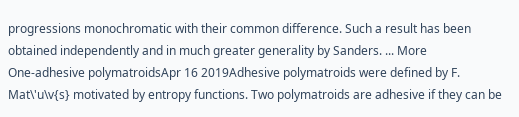progressions monochromatic with their common difference. Such a result has been obtained independently and in much greater generality by Sanders. ... More
One-adhesive polymatroidsApr 16 2019Adhesive polymatroids were defined by F. Mat\'u\v{s} motivated by entropy functions. Two polymatroids are adhesive if they can be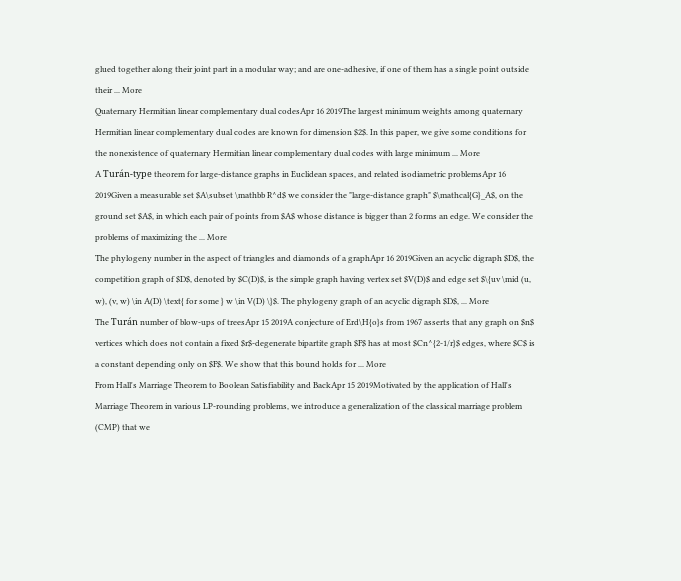glued together along their joint part in a modular way; and are one-adhesive, if one of them has a single point outside their ... More
Quaternary Hermitian linear complementary dual codesApr 16 2019The largest minimum weights among quaternary Hermitian linear complementary dual codes are known for dimension $2$. In this paper, we give some conditions for the nonexistence of quaternary Hermitian linear complementary dual codes with large minimum ... More
A Turán-type theorem for large-distance graphs in Euclidean spaces, and related isodiametric problemsApr 16 2019Given a measurable set $A\subset \mathbb R^d$ we consider the "large-distance graph" $\mathcal{G}_A$, on the ground set $A$, in which each pair of points from $A$ whose distance is bigger than 2 forms an edge. We consider the problems of maximizing the ... More
The phylogeny number in the aspect of triangles and diamonds of a graphApr 16 2019Given an acyclic digraph $D$, the competition graph of $D$, denoted by $C(D)$, is the simple graph having vertex set $V(D)$ and edge set $\{uv \mid (u, w), (v, w) \in A(D) \text{ for some } w \in V(D) \}$. The phylogeny graph of an acyclic digraph $D$, ... More
The Turán number of blow-ups of treesApr 15 2019A conjecture of Erd\H{o}s from 1967 asserts that any graph on $n$ vertices which does not contain a fixed $r$-degenerate bipartite graph $F$ has at most $Cn^{2-1/r}$ edges, where $C$ is a constant depending only on $F$. We show that this bound holds for ... More
From Hall's Marriage Theorem to Boolean Satisfiability and BackApr 15 2019Motivated by the application of Hall's Marriage Theorem in various LP-rounding problems, we introduce a generalization of the classical marriage problem (CMP) that we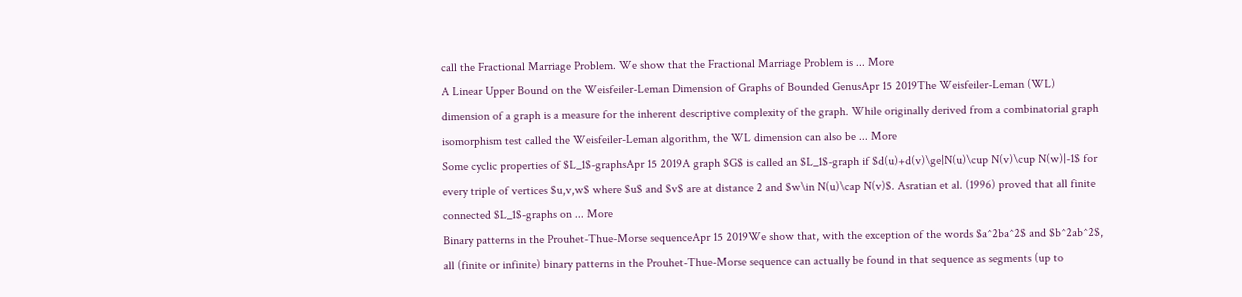call the Fractional Marriage Problem. We show that the Fractional Marriage Problem is ... More
A Linear Upper Bound on the Weisfeiler-Leman Dimension of Graphs of Bounded GenusApr 15 2019The Weisfeiler-Leman (WL) dimension of a graph is a measure for the inherent descriptive complexity of the graph. While originally derived from a combinatorial graph isomorphism test called the Weisfeiler-Leman algorithm, the WL dimension can also be ... More
Some cyclic properties of $L_1$-graphsApr 15 2019A graph $G$ is called an $L_1$-graph if $d(u)+d(v)\ge|N(u)\cup N(v)\cup N(w)|-1$ for every triple of vertices $u,v,w$ where $u$ and $v$ are at distance 2 and $w\in N(u)\cap N(v)$. Asratian et al. (1996) proved that all finite connected $L_1$-graphs on ... More
Binary patterns in the Prouhet-Thue-Morse sequenceApr 15 2019We show that, with the exception of the words $a^2ba^2$ and $b^2ab^2$, all (finite or infinite) binary patterns in the Prouhet-Thue-Morse sequence can actually be found in that sequence as segments (up to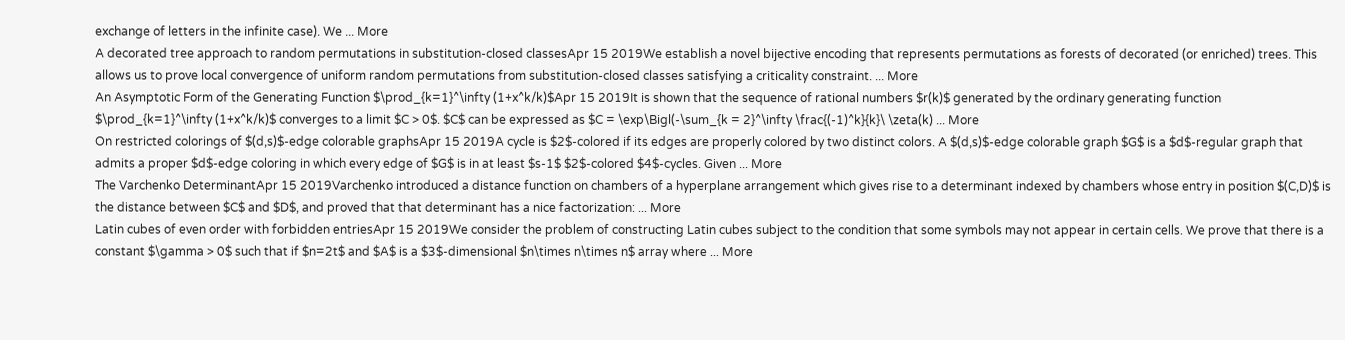exchange of letters in the infinite case). We ... More
A decorated tree approach to random permutations in substitution-closed classesApr 15 2019We establish a novel bijective encoding that represents permutations as forests of decorated (or enriched) trees. This allows us to prove local convergence of uniform random permutations from substitution-closed classes satisfying a criticality constraint. ... More
An Asymptotic Form of the Generating Function $\prod_{k=1}^\infty (1+x^k/k)$Apr 15 2019It is shown that the sequence of rational numbers $r(k)$ generated by the ordinary generating function $\prod_{k=1}^\infty (1+x^k/k)$ converges to a limit $C > 0$. $C$ can be expressed as $C = \exp\Bigl(-\sum_{k = 2}^\infty \frac{(-1)^k}{k}\ \zeta(k) ... More
On restricted colorings of $(d,s)$-edge colorable graphsApr 15 2019A cycle is $2$-colored if its edges are properly colored by two distinct colors. A $(d,s)$-edge colorable graph $G$ is a $d$-regular graph that admits a proper $d$-edge coloring in which every edge of $G$ is in at least $s-1$ $2$-colored $4$-cycles. Given ... More
The Varchenko DeterminantApr 15 2019Varchenko introduced a distance function on chambers of a hyperplane arrangement which gives rise to a determinant indexed by chambers whose entry in position $(C,D)$ is the distance between $C$ and $D$, and proved that that determinant has a nice factorization: ... More
Latin cubes of even order with forbidden entriesApr 15 2019We consider the problem of constructing Latin cubes subject to the condition that some symbols may not appear in certain cells. We prove that there is a constant $\gamma > 0$ such that if $n=2t$ and $A$ is a $3$-dimensional $n\times n\times n$ array where ... More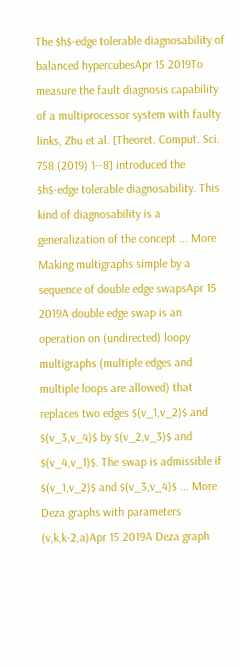The $h$-edge tolerable diagnosability of balanced hypercubesApr 15 2019To measure the fault diagnosis capability of a multiprocessor system with faulty links, Zhu et al. [Theoret. Comput. Sci. 758 (2019) 1--8] introduced the $h$-edge tolerable diagnosability. This kind of diagnosability is a generalization of the concept ... More
Making multigraphs simple by a sequence of double edge swapsApr 15 2019A double edge swap is an operation on (undirected) loopy multigraphs (multiple edges and multiple loops are allowed) that replaces two edges $(v_1,v_2)$ and $(v_3,v_4)$ by $(v_2,v_3)$ and $(v_4,v_1)$. The swap is admissible if $(v_1,v_2)$ and $(v_3,v_4)$ ... More
Deza graphs with parameters (v,k,k-2,a)Apr 15 2019A Deza graph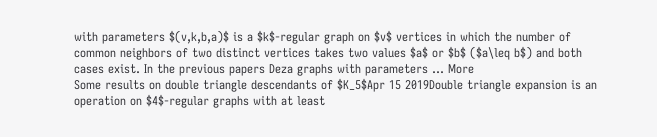with parameters $(v,k,b,a)$ is a $k$-regular graph on $v$ vertices in which the number of common neighbors of two distinct vertices takes two values $a$ or $b$ ($a\leq b$) and both cases exist. In the previous papers Deza graphs with parameters ... More
Some results on double triangle descendants of $K_5$Apr 15 2019Double triangle expansion is an operation on $4$-regular graphs with at least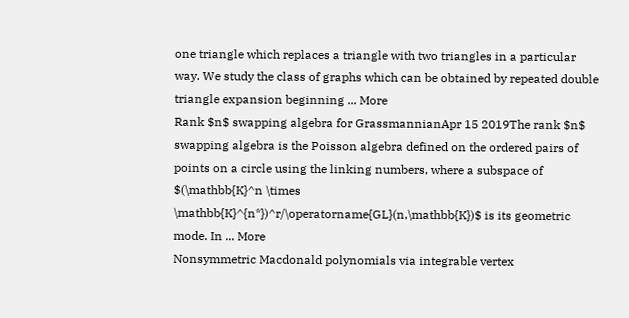one triangle which replaces a triangle with two triangles in a particular way. We study the class of graphs which can be obtained by repeated double triangle expansion beginning ... More
Rank $n$ swapping algebra for GrassmannianApr 15 2019The rank $n$ swapping algebra is the Poisson algebra defined on the ordered pairs of points on a circle using the linking numbers, where a subspace of $(\mathbb{K}^n \times \mathbb{K}^{n*})^r/\operatorname{GL}(n,\mathbb{K})$ is its geometric mode. In ... More
Nonsymmetric Macdonald polynomials via integrable vertex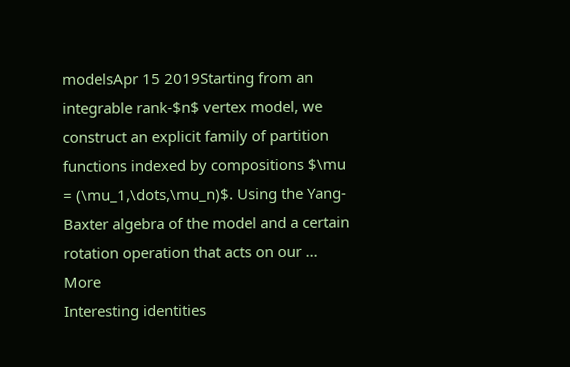modelsApr 15 2019Starting from an integrable rank-$n$ vertex model, we construct an explicit family of partition functions indexed by compositions $\mu = (\mu_1,\dots,\mu_n)$. Using the Yang-Baxter algebra of the model and a certain rotation operation that acts on our ... More
Interesting identities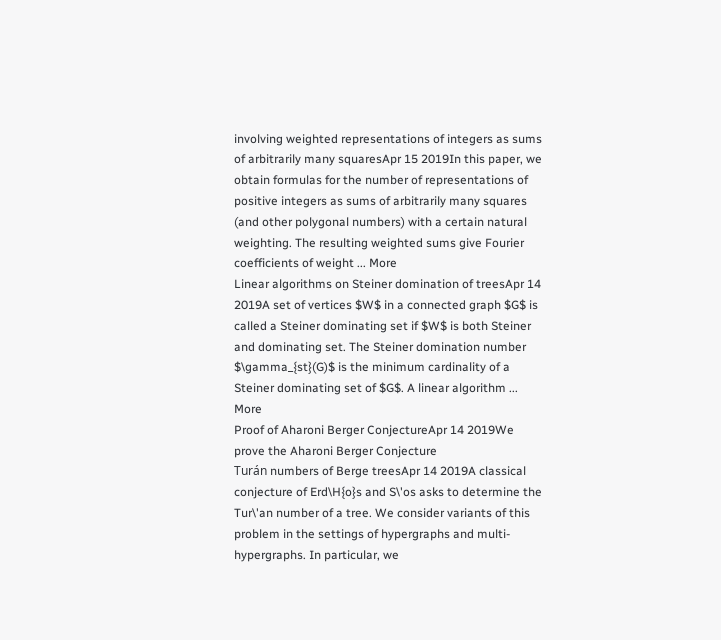involving weighted representations of integers as sums of arbitrarily many squaresApr 15 2019In this paper, we obtain formulas for the number of representations of positive integers as sums of arbitrarily many squares (and other polygonal numbers) with a certain natural weighting. The resulting weighted sums give Fourier coefficients of weight ... More
Linear algorithms on Steiner domination of treesApr 14 2019A set of vertices $W$ in a connected graph $G$ is called a Steiner dominating set if $W$ is both Steiner and dominating set. The Steiner domination number $\gamma_{st}(G)$ is the minimum cardinality of a Steiner dominating set of $G$. A linear algorithm ... More
Proof of Aharoni Berger ConjectureApr 14 2019We prove the Aharoni Berger Conjecture
Turán numbers of Berge treesApr 14 2019A classical conjecture of Erd\H{o}s and S\'os asks to determine the Tur\'an number of a tree. We consider variants of this problem in the settings of hypergraphs and multi-hypergraphs. In particular, we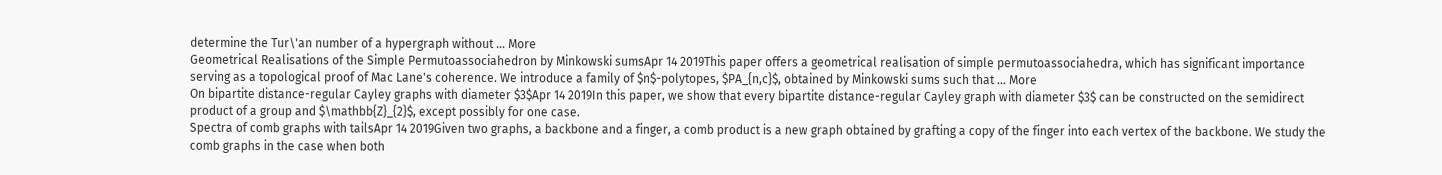determine the Tur\'an number of a hypergraph without ... More
Geometrical Realisations of the Simple Permutoassociahedron by Minkowski sumsApr 14 2019This paper offers a geometrical realisation of simple permutoassociahedra, which has significant importance serving as a topological proof of Mac Lane's coherence. We introduce a family of $n$-polytopes, $PA_{n,c}$, obtained by Minkowski sums such that ... More
On bipartite distance-regular Cayley graphs with diameter $3$Apr 14 2019In this paper, we show that every bipartite distance-regular Cayley graph with diameter $3$ can be constructed on the semidirect product of a group and $\mathbb{Z}_{2}$, except possibly for one case.
Spectra of comb graphs with tailsApr 14 2019Given two graphs, a backbone and a finger, a comb product is a new graph obtained by grafting a copy of the finger into each vertex of the backbone. We study the comb graphs in the case when both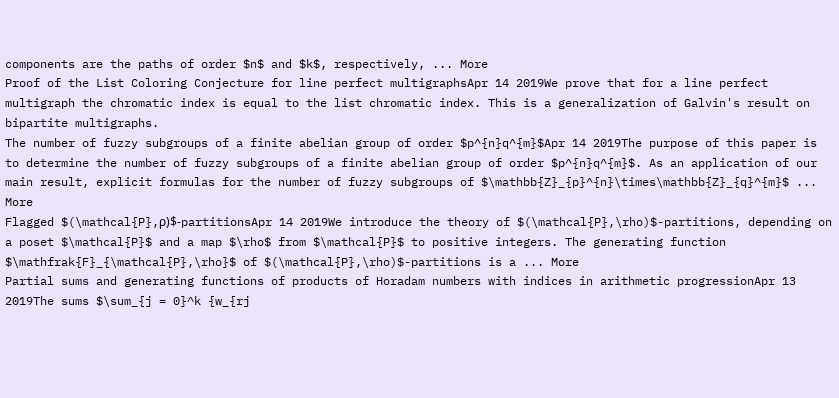components are the paths of order $n$ and $k$, respectively, ... More
Proof of the List Coloring Conjecture for line perfect multigraphsApr 14 2019We prove that for a line perfect multigraph the chromatic index is equal to the list chromatic index. This is a generalization of Galvin's result on bipartite multigraphs.
The number of fuzzy subgroups of a finite abelian group of order $p^{n}q^{m}$Apr 14 2019The purpose of this paper is to determine the number of fuzzy subgroups of a finite abelian group of order $p^{n}q^{m}$. As an application of our main result, explicit formulas for the number of fuzzy subgroups of $\mathbb{Z}_{p}^{n}\times\mathbb{Z}_{q}^{m}$ ... More
Flagged $(\mathcal{P},ρ)$-partitionsApr 14 2019We introduce the theory of $(\mathcal{P},\rho)$-partitions, depending on a poset $\mathcal{P}$ and a map $\rho$ from $\mathcal{P}$ to positive integers. The generating function $\mathfrak{F}_{\mathcal{P},\rho}$ of $(\mathcal{P},\rho)$-partitions is a ... More
Partial sums and generating functions of products of Horadam numbers with indices in arithmetic progressionApr 13 2019The sums $\sum_{j = 0}^k {w_{rj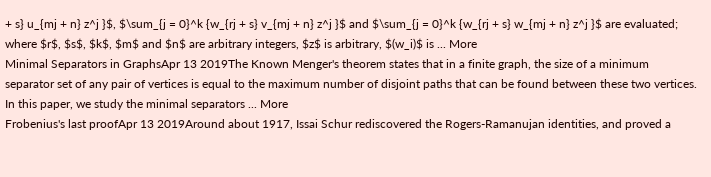+ s} u_{mj + n} z^j }$, $\sum_{j = 0}^k {w_{rj + s} v_{mj + n} z^j }$ and $\sum_{j = 0}^k {w_{rj + s} w_{mj + n} z^j }$ are evaluated; where $r$, $s$, $k$, $m$ and $n$ are arbitrary integers, $z$ is arbitrary, $(w_i)$ is ... More
Minimal Separators in GraphsApr 13 2019The Known Menger's theorem states that in a finite graph, the size of a minimum separator set of any pair of vertices is equal to the maximum number of disjoint paths that can be found between these two vertices. In this paper, we study the minimal separators ... More
Frobenius's last proofApr 13 2019Around about 1917, Issai Schur rediscovered the Rogers-Ramanujan identities, and proved a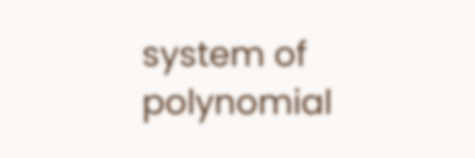system of polynomial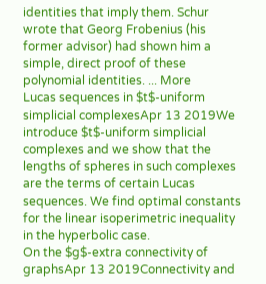identities that imply them. Schur wrote that Georg Frobenius (his former advisor) had shown him a simple, direct proof of these polynomial identities. ... More
Lucas sequences in $t$-uniform simplicial complexesApr 13 2019We introduce $t$-uniform simplicial complexes and we show that the lengths of spheres in such complexes are the terms of certain Lucas sequences. We find optimal constants for the linear isoperimetric inequality in the hyperbolic case.
On the $g$-extra connectivity of graphsApr 13 2019Connectivity and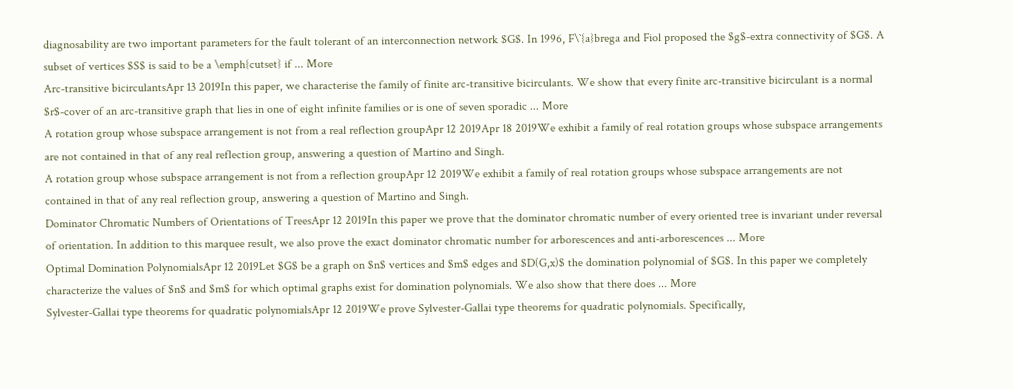diagnosability are two important parameters for the fault tolerant of an interconnection network $G$. In 1996, F\`{a}brega and Fiol proposed the $g$-extra connectivity of $G$. A subset of vertices $S$ is said to be a \emph{cutset} if ... More
Arc-transitive bicirculantsApr 13 2019In this paper, we characterise the family of finite arc-transitive bicirculants. We show that every finite arc-transitive bicirculant is a normal $r$-cover of an arc-transitive graph that lies in one of eight infinite families or is one of seven sporadic ... More
A rotation group whose subspace arrangement is not from a real reflection groupApr 12 2019Apr 18 2019We exhibit a family of real rotation groups whose subspace arrangements are not contained in that of any real reflection group, answering a question of Martino and Singh.
A rotation group whose subspace arrangement is not from a reflection groupApr 12 2019We exhibit a family of real rotation groups whose subspace arrangements are not contained in that of any real reflection group, answering a question of Martino and Singh.
Dominator Chromatic Numbers of Orientations of TreesApr 12 2019In this paper we prove that the dominator chromatic number of every oriented tree is invariant under reversal of orientation. In addition to this marquee result, we also prove the exact dominator chromatic number for arborescences and anti-arborescences ... More
Optimal Domination PolynomialsApr 12 2019Let $G$ be a graph on $n$ vertices and $m$ edges and $D(G,x)$ the domination polynomial of $G$. In this paper we completely characterize the values of $n$ and $m$ for which optimal graphs exist for domination polynomials. We also show that there does ... More
Sylvester-Gallai type theorems for quadratic polynomialsApr 12 2019We prove Sylvester-Gallai type theorems for quadratic polynomials. Specifically,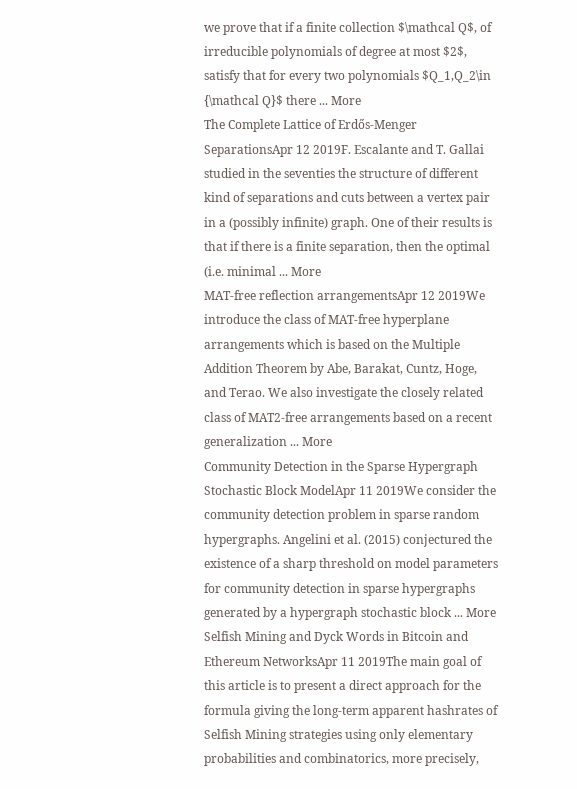we prove that if a finite collection $\mathcal Q$, of irreducible polynomials of degree at most $2$, satisfy that for every two polynomials $Q_1,Q_2\in {\mathcal Q}$ there ... More
The Complete Lattice of Erdős-Menger SeparationsApr 12 2019F. Escalante and T. Gallai studied in the seventies the structure of different kind of separations and cuts between a vertex pair in a (possibly infinite) graph. One of their results is that if there is a finite separation, then the optimal (i.e. minimal ... More
MAT-free reflection arrangementsApr 12 2019We introduce the class of MAT-free hyperplane arrangements which is based on the Multiple Addition Theorem by Abe, Barakat, Cuntz, Hoge, and Terao. We also investigate the closely related class of MAT2-free arrangements based on a recent generalization ... More
Community Detection in the Sparse Hypergraph Stochastic Block ModelApr 11 2019We consider the community detection problem in sparse random hypergraphs. Angelini et al. (2015) conjectured the existence of a sharp threshold on model parameters for community detection in sparse hypergraphs generated by a hypergraph stochastic block ... More
Selfish Mining and Dyck Words in Bitcoin and Ethereum NetworksApr 11 2019The main goal of this article is to present a direct approach for the formula giving the long-term apparent hashrates of Selfish Mining strategies using only elementary probabilities and combinatorics, more precisely,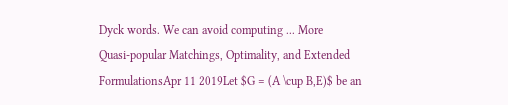Dyck words. We can avoid computing ... More
Quasi-popular Matchings, Optimality, and Extended FormulationsApr 11 2019Let $G = (A \cup B,E)$ be an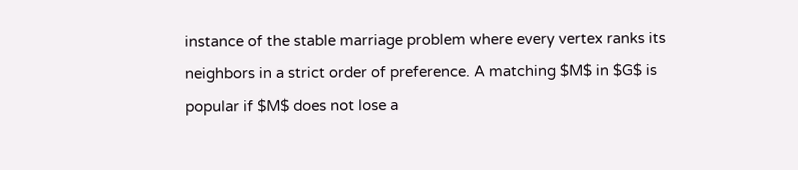instance of the stable marriage problem where every vertex ranks its neighbors in a strict order of preference. A matching $M$ in $G$ is popular if $M$ does not lose a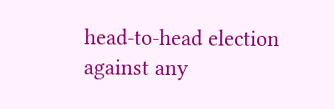head-to-head election against any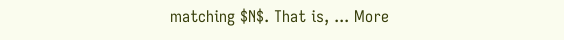matching $N$. That is, ... More